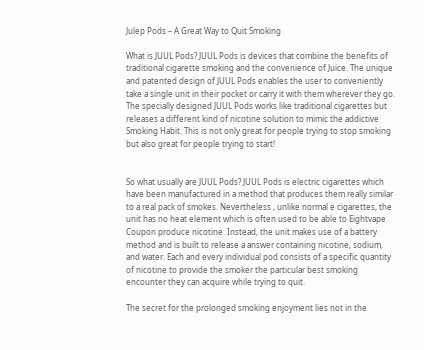Julep Pods – A Great Way to Quit Smoking

What is JUUL Pods? JUUL Pods is devices that combine the benefits of traditional cigarette smoking and the convenience of Juice. The unique and patented design of JUUL Pods enables the user to conveniently take a single unit in their pocket or carry it with them wherever they go. The specially designed JUUL Pods works like traditional cigarettes but releases a different kind of nicotine solution to mimic the addictive Smoking Habit. This is not only great for people trying to stop smoking but also great for people trying to start!


So what usually are JUUL Pods? JUUL Pods is electric cigarettes which have been manufactured in a method that produces them really similar to a real pack of smokes. Nevertheless , unlike normal e cigarettes, the unit has no heat element which is often used to be able to Eightvape Coupon produce nicotine. Instead, the unit makes use of a battery method and is built to release a answer containing nicotine, sodium, and water. Each and every individual pod consists of a specific quantity of nicotine to provide the smoker the particular best smoking encounter they can acquire while trying to quit.

The secret for the prolonged smoking enjoyment lies not in the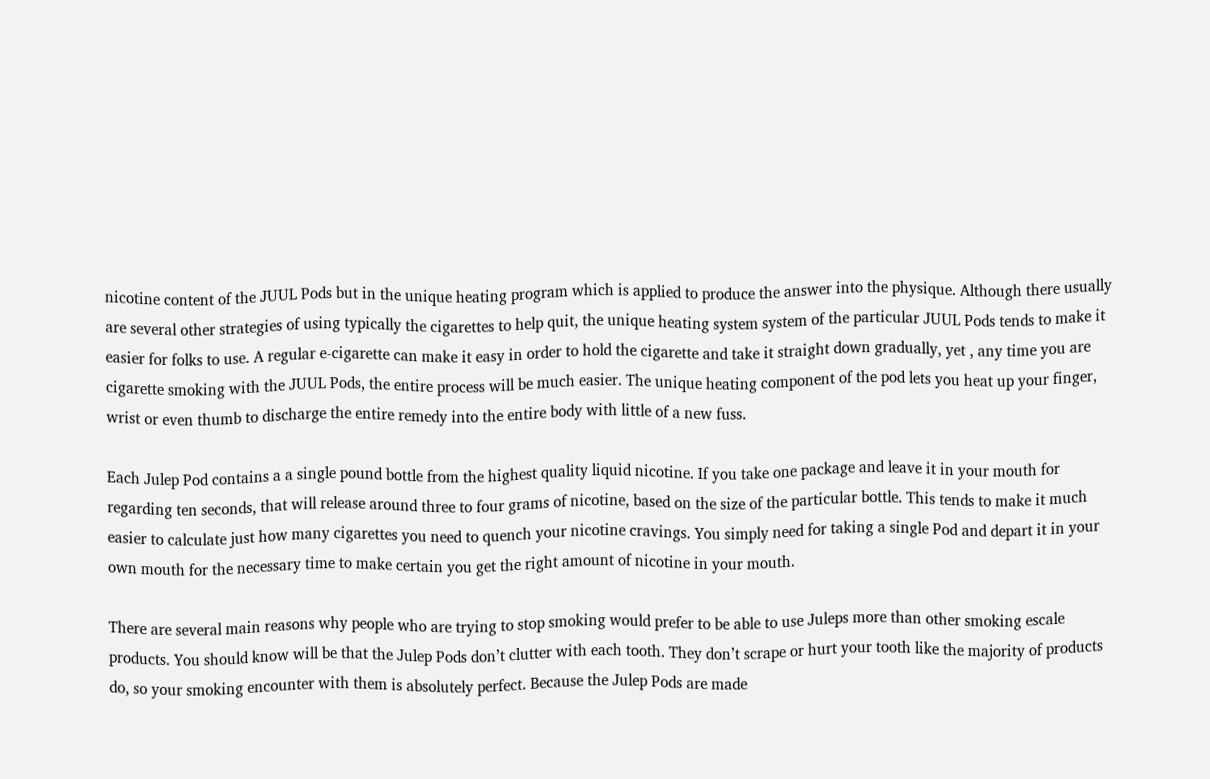nicotine content of the JUUL Pods but in the unique heating program which is applied to produce the answer into the physique. Although there usually are several other strategies of using typically the cigarettes to help quit, the unique heating system system of the particular JUUL Pods tends to make it easier for folks to use. A regular e-cigarette can make it easy in order to hold the cigarette and take it straight down gradually, yet , any time you are cigarette smoking with the JUUL Pods, the entire process will be much easier. The unique heating component of the pod lets you heat up your finger, wrist or even thumb to discharge the entire remedy into the entire body with little of a new fuss.

Each Julep Pod contains a a single pound bottle from the highest quality liquid nicotine. If you take one package and leave it in your mouth for regarding ten seconds, that will release around three to four grams of nicotine, based on the size of the particular bottle. This tends to make it much easier to calculate just how many cigarettes you need to quench your nicotine cravings. You simply need for taking a single Pod and depart it in your own mouth for the necessary time to make certain you get the right amount of nicotine in your mouth.

There are several main reasons why people who are trying to stop smoking would prefer to be able to use Juleps more than other smoking escale products. You should know will be that the Julep Pods don’t clutter with each tooth. They don’t scrape or hurt your tooth like the majority of products do, so your smoking encounter with them is absolutely perfect. Because the Julep Pods are made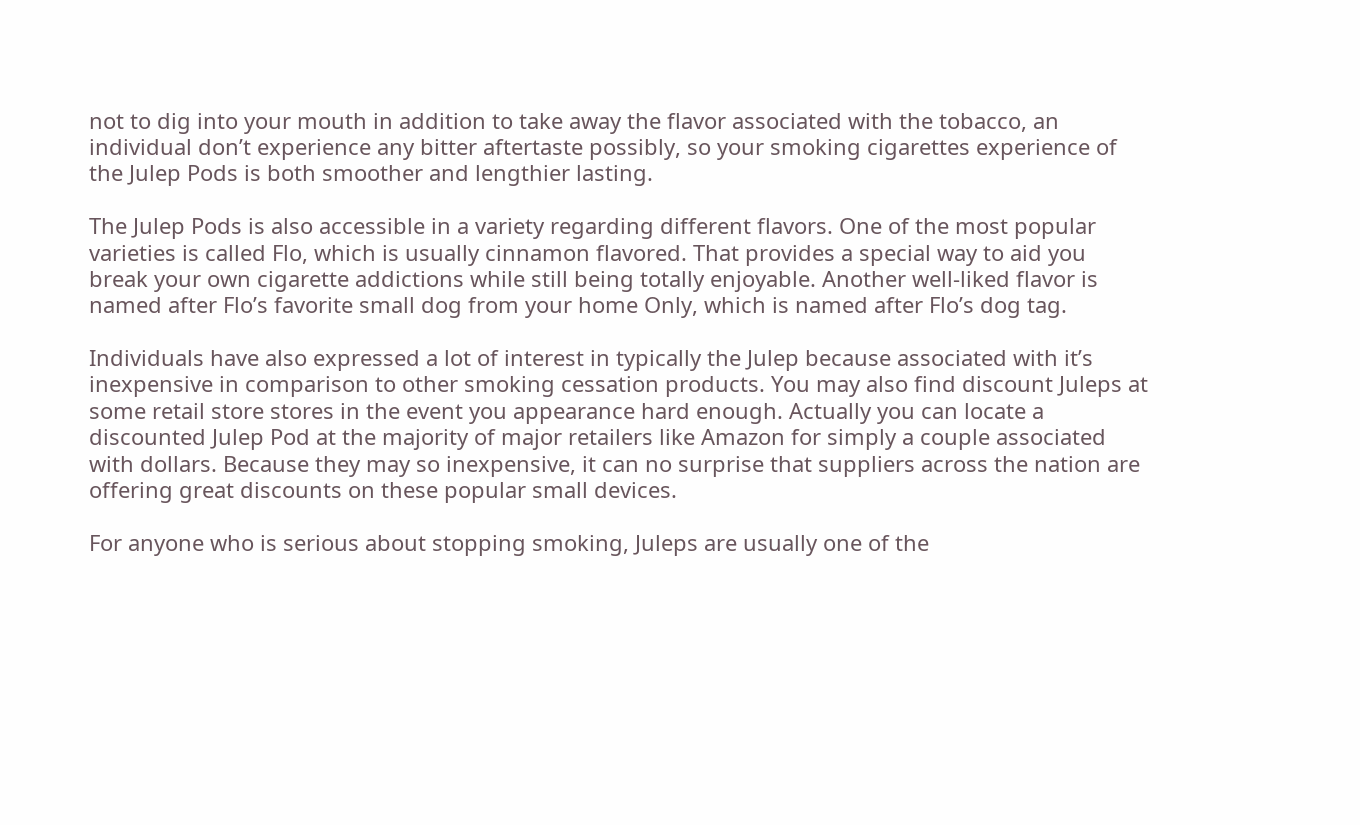not to dig into your mouth in addition to take away the flavor associated with the tobacco, an individual don’t experience any bitter aftertaste possibly, so your smoking cigarettes experience of the Julep Pods is both smoother and lengthier lasting.

The Julep Pods is also accessible in a variety regarding different flavors. One of the most popular varieties is called Flo, which is usually cinnamon flavored. That provides a special way to aid you break your own cigarette addictions while still being totally enjoyable. Another well-liked flavor is named after Flo’s favorite small dog from your home Only, which is named after Flo’s dog tag.

Individuals have also expressed a lot of interest in typically the Julep because associated with it’s inexpensive in comparison to other smoking cessation products. You may also find discount Juleps at some retail store stores in the event you appearance hard enough. Actually you can locate a discounted Julep Pod at the majority of major retailers like Amazon for simply a couple associated with dollars. Because they may so inexpensive, it can no surprise that suppliers across the nation are offering great discounts on these popular small devices.

For anyone who is serious about stopping smoking, Juleps are usually one of the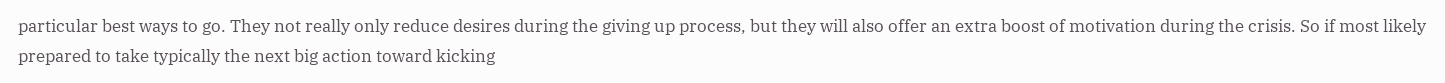particular best ways to go. They not really only reduce desires during the giving up process, but they will also offer an extra boost of motivation during the crisis. So if most likely prepared to take typically the next big action toward kicking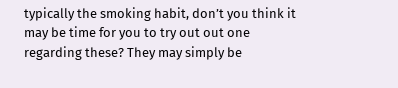typically the smoking habit, don’t you think it may be time for you to try out out one regarding these? They may simply be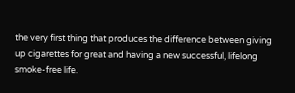the very first thing that produces the difference between giving up cigarettes for great and having a new successful, lifelong smoke-free life.